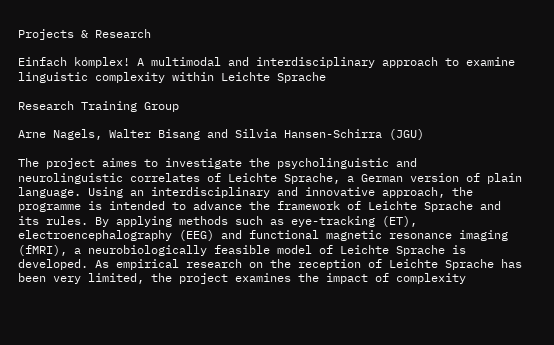Projects & Research

Einfach komplex! A multimodal and interdisciplinary approach to examine linguistic complexity within Leichte Sprache

Research Training Group

Arne Nagels, Walter Bisang and Silvia Hansen-Schirra (JGU)

The project aimes to investigate the psycholinguistic and neurolinguistic correlates of Leichte Sprache, a German version of plain language. Using an interdisciplinary and innovative approach, the programme is intended to advance the framework of Leichte Sprache and its rules. By applying methods such as eye-tracking (ET), electroencephalography (EEG) and functional magnetic resonance imaging (fMRI), a neurobiologically feasible model of Leichte Sprache is developed. As empirical research on the reception of Leichte Sprache has been very limited, the project examines the impact of complexity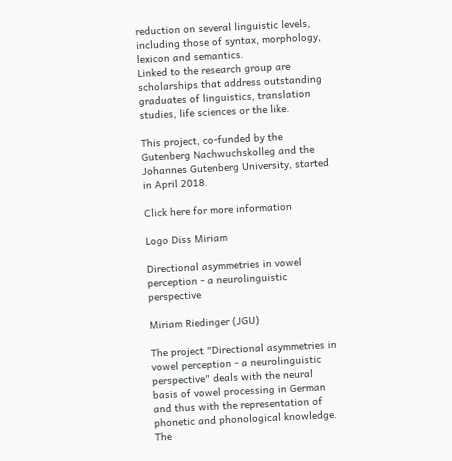reduction on several linguistic levels, including those of syntax, morphology, lexicon and semantics.
Linked to the research group are scholarships that address outstanding graduates of linguistics, translation studies, life sciences or the like.

This project, co-funded by the Gutenberg Nachwuchskolleg and the Johannes Gutenberg University, started in April 2018.

Click here for more information

Logo Diss Miriam

Directional asymmetries in vowel perception - a neurolinguistic perspective

Miriam Riedinger (JGU)

The project "Directional asymmetries in vowel perception - a neurolinguistic perspective" deals with the neural basis of vowel processing in German and thus with the representation of phonetic and phonological knowledge. The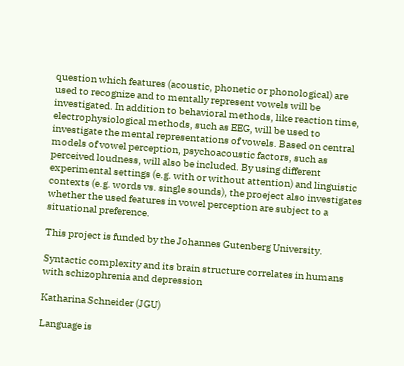question which features (acoustic, phonetic or phonological) are used to recognize and to mentally represent vowels will be investigated. In addition to behavioral methods, like reaction time, electrophysiological methods, such as EEG, will be used to investigate the mental representations of vowels. Based on central models of vowel perception, psychoacoustic factors, such as perceived loudness, will also be included. By using different experimental settings (e.g. with or without attention) and linguistic contexts (e.g. words vs. single sounds), the proeject also investigates whether the used features in vowel perception are subject to a situational preference.

This project is funded by the Johannes Gutenberg University.

Syntactic complexity and its brain structure correlates in humans with schizophrenia and depression

Katharina Schneider (JGU)

Language is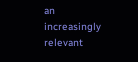an increasingly relevant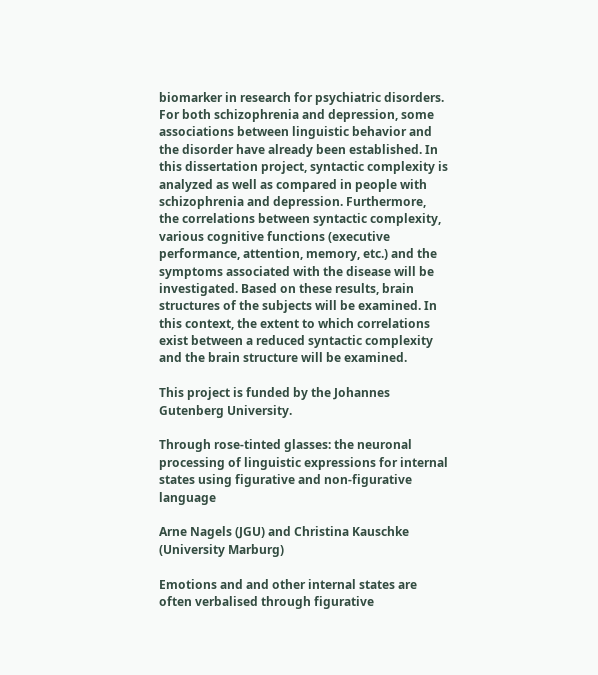biomarker in research for psychiatric disorders. For both schizophrenia and depression, some associations between linguistic behavior and the disorder have already been established. In this dissertation project, syntactic complexity is analyzed as well as compared in people with schizophrenia and depression. Furthermore, the correlations between syntactic complexity, various cognitive functions (executive performance, attention, memory, etc.) and the symptoms associated with the disease will be investigated. Based on these results, brain structures of the subjects will be examined. In this context, the extent to which correlations exist between a reduced syntactic complexity and the brain structure will be examined.

This project is funded by the Johannes Gutenberg University.

Through rose-tinted glasses: the neuronal processing of linguistic expressions for internal states using figurative and non-figurative language

Arne Nagels (JGU) and Christina Kauschke (University Marburg)

Emotions and and other internal states are often verbalised through figurative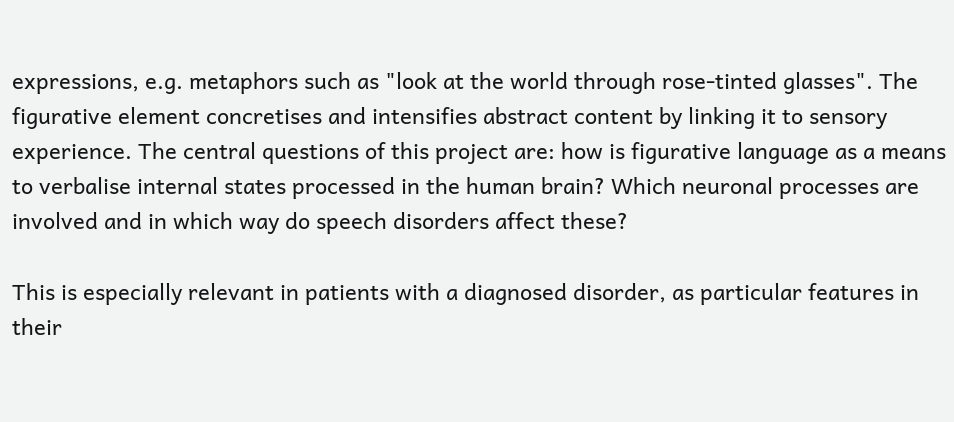expressions, e.g. metaphors such as "look at the world through rose-tinted glasses". The figurative element concretises and intensifies abstract content by linking it to sensory experience. The central questions of this project are: how is figurative language as a means to verbalise internal states processed in the human brain? Which neuronal processes are involved and in which way do speech disorders affect these?

This is especially relevant in patients with a diagnosed disorder, as particular features in their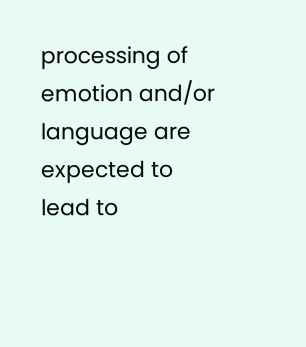processing of emotion and/or language are expected to lead to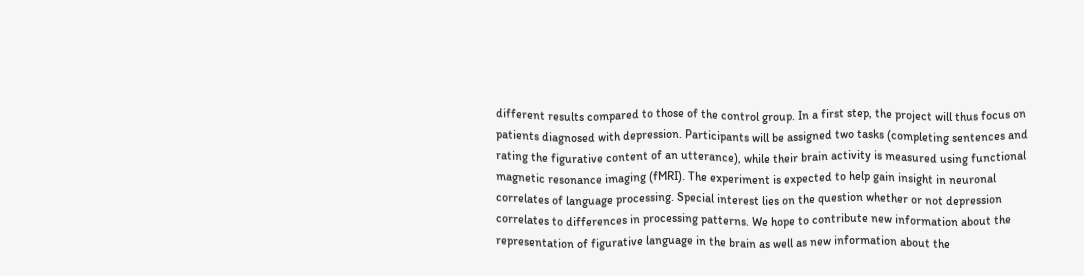different results compared to those of the control group. In a first step, the project will thus focus on patients diagnosed with depression. Participants will be assigned two tasks (completing sentences and rating the figurative content of an utterance), while their brain activity is measured using functional magnetic resonance imaging (fMRI). The experiment is expected to help gain insight in neuronal correlates of language processing. Special interest lies on the question whether or not depression correlates to differences in processing patterns. We hope to contribute new information about the representation of figurative language in the brain as well as new information about the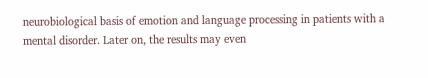neurobiological basis of emotion and language processing in patients with a mental disorder. Later on, the results may even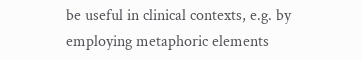be useful in clinical contexts, e.g. by employing metaphoric elements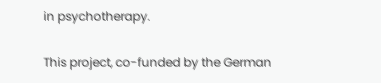in psychotherapy.

This project, co-funded by the German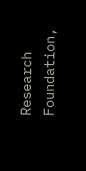Research Foundation,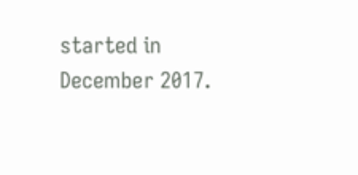started in December 2017.